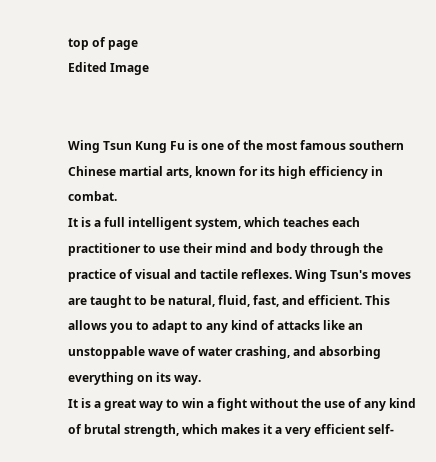top of page
Edited Image


Wing Tsun Kung Fu is one of the most famous southern Chinese martial arts, known for its high efficiency in combat.
It is a full intelligent system, which teaches each practitioner to use their mind and body through the practice of visual and tactile reflexes. Wing Tsun's moves are taught to be natural, fluid, fast, and efficient. This allows you to adapt to any kind of attacks like an unstoppable wave of water crashing, and absorbing everything on its way.
It is a great way to win a fight without the use of any kind of brutal strength, which makes it a very efficient self-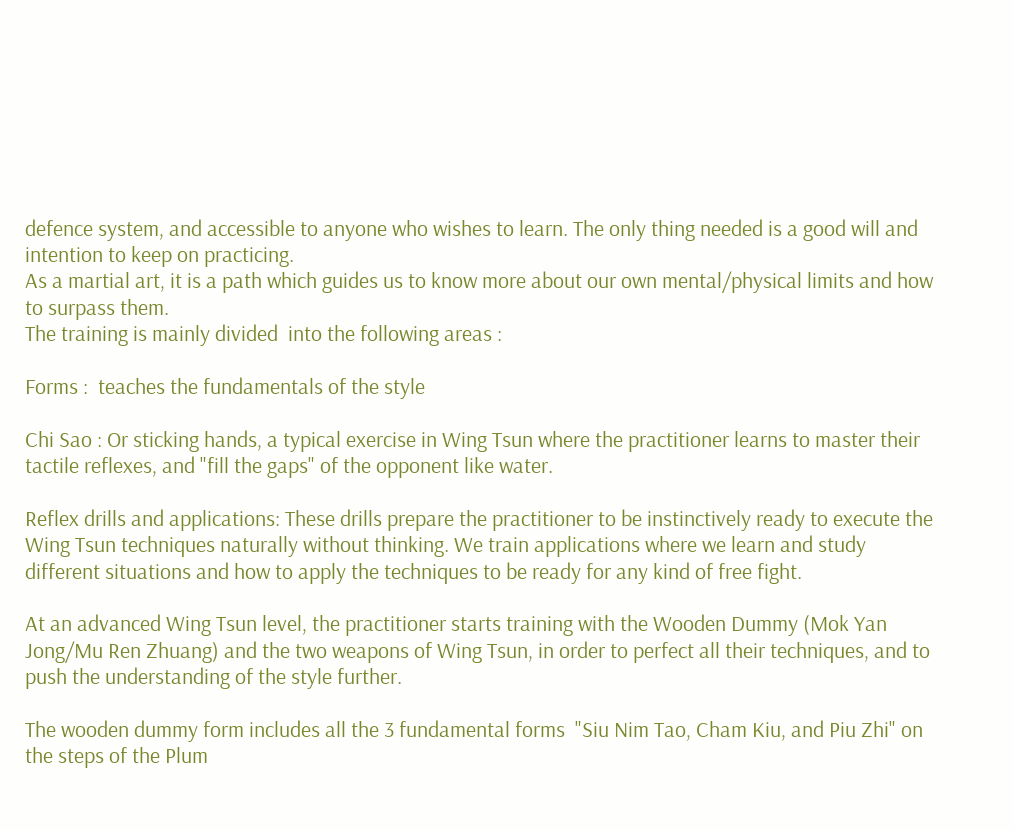defence system, and accessible to anyone who wishes to learn. The only thing needed is a good will and intention to keep on practicing.
As a martial art, it is a path which guides us to know more about our own mental/physical limits and how to surpass them.
The training is mainly divided  into the following areas :

Forms :  teaches the fundamentals of the style

Chi Sao : Or sticking hands, a typical exercise in Wing Tsun where the practitioner learns to master their tactile reflexes, and "fill the gaps" of the opponent like water.

Reflex drills and applications: These drills prepare the practitioner to be instinctively ready to execute the Wing Tsun techniques naturally without thinking. We train applications where we learn and study different situations and how to apply the techniques to be ready for any kind of free fight.

At an advanced Wing Tsun level, the practitioner starts training with the Wooden Dummy (Mok Yan Jong/Mu Ren Zhuang) and the two weapons of Wing Tsun, in order to perfect all their techniques, and to push the understanding of the style further.

The wooden dummy form includes all the 3 fundamental forms  "Siu Nim Tao, Cham Kiu, and Piu Zhi" on the steps of the Plum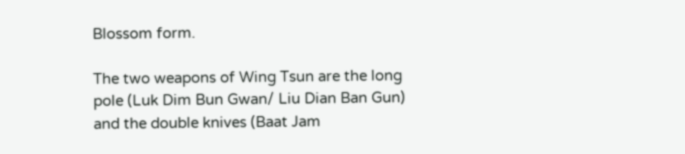Blossom form.

The two weapons of Wing Tsun are the long pole (Luk Dim Bun Gwan/ Liu Dian Ban Gun) and the double knives (Baat Jam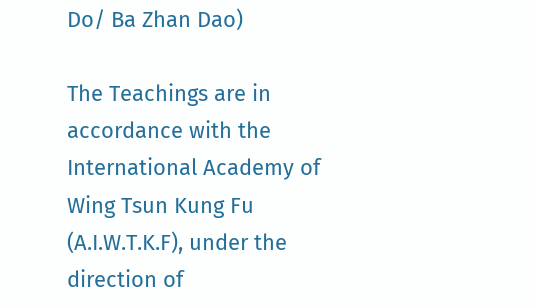Do/ Ba Zhan Dao)

The Teachings are in accordance with the International Academy of Wing Tsun Kung Fu (A.I.W.T.K.F), under the direction of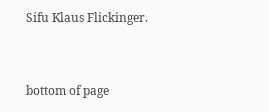Sifu Klaus Flickinger.


bottom of page